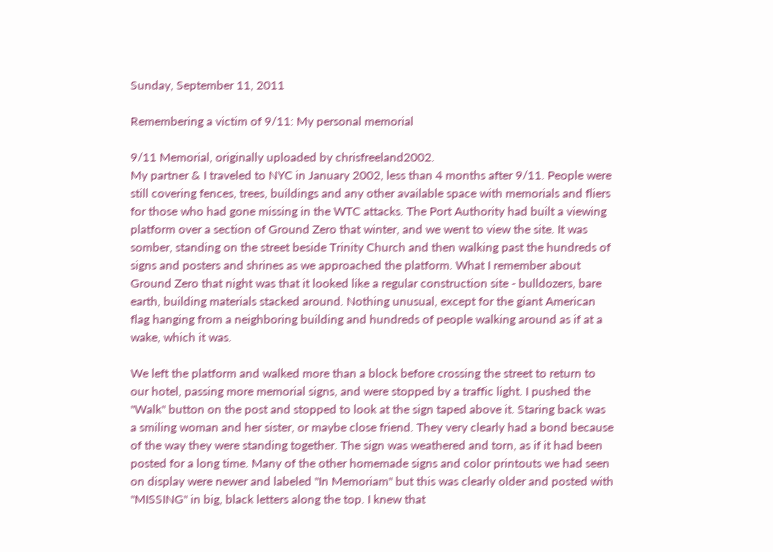Sunday, September 11, 2011

Remembering a victim of 9/11: My personal memorial

9/11 Memorial, originally uploaded by chrisfreeland2002.
My partner & I traveled to NYC in January 2002, less than 4 months after 9/11. People were still covering fences, trees, buildings and any other available space with memorials and fliers for those who had gone missing in the WTC attacks. The Port Authority had built a viewing platform over a section of Ground Zero that winter, and we went to view the site. It was somber, standing on the street beside Trinity Church and then walking past the hundreds of signs and posters and shrines as we approached the platform. What I remember about Ground Zero that night was that it looked like a regular construction site - bulldozers, bare earth, building materials stacked around. Nothing unusual, except for the giant American flag hanging from a neighboring building and hundreds of people walking around as if at a wake, which it was.

We left the platform and walked more than a block before crossing the street to return to our hotel, passing more memorial signs, and were stopped by a traffic light. I pushed the "Walk" button on the post and stopped to look at the sign taped above it. Staring back was a smiling woman and her sister, or maybe close friend. They very clearly had a bond because of the way they were standing together. The sign was weathered and torn, as if it had been posted for a long time. Many of the other homemade signs and color printouts we had seen on display were newer and labeled "In Memoriam" but this was clearly older and posted with "MISSING" in big, black letters along the top. I knew that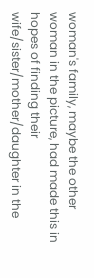woman's family, maybe the other woman in the picture, had made this in hopes of finding their wife/sister/mother/daughter in the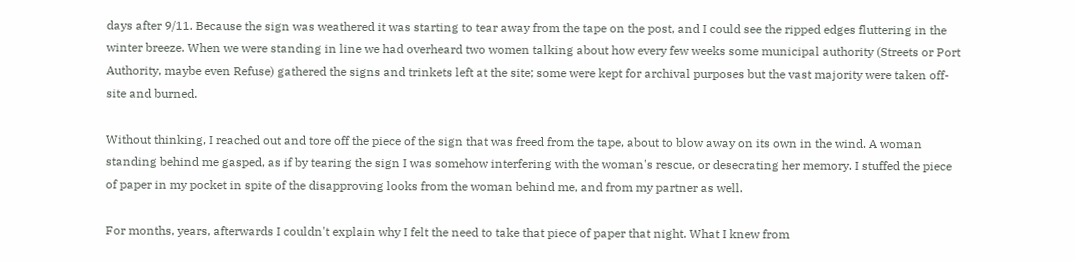days after 9/11. Because the sign was weathered it was starting to tear away from the tape on the post, and I could see the ripped edges fluttering in the winter breeze. When we were standing in line we had overheard two women talking about how every few weeks some municipal authority (Streets or Port Authority, maybe even Refuse) gathered the signs and trinkets left at the site; some were kept for archival purposes but the vast majority were taken off-site and burned.

Without thinking, I reached out and tore off the piece of the sign that was freed from the tape, about to blow away on its own in the wind. A woman standing behind me gasped, as if by tearing the sign I was somehow interfering with the woman's rescue, or desecrating her memory. I stuffed the piece of paper in my pocket in spite of the disapproving looks from the woman behind me, and from my partner as well.

For months, years, afterwards I couldn't explain why I felt the need to take that piece of paper that night. What I knew from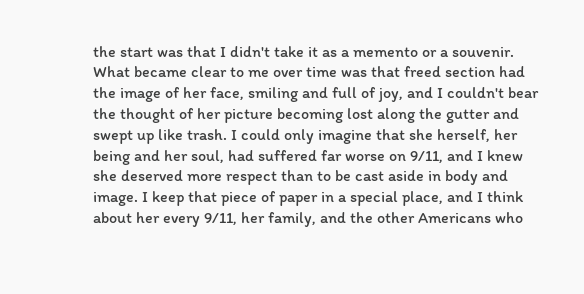the start was that I didn't take it as a memento or a souvenir. What became clear to me over time was that freed section had the image of her face, smiling and full of joy, and I couldn't bear the thought of her picture becoming lost along the gutter and swept up like trash. I could only imagine that she herself, her being and her soul, had suffered far worse on 9/11, and I knew she deserved more respect than to be cast aside in body and image. I keep that piece of paper in a special place, and I think about her every 9/11, her family, and the other Americans who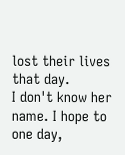lost their lives that day.
I don't know her name. I hope to one day,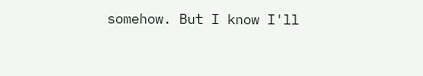somehow. But I know I'll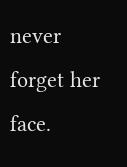never forget her face.